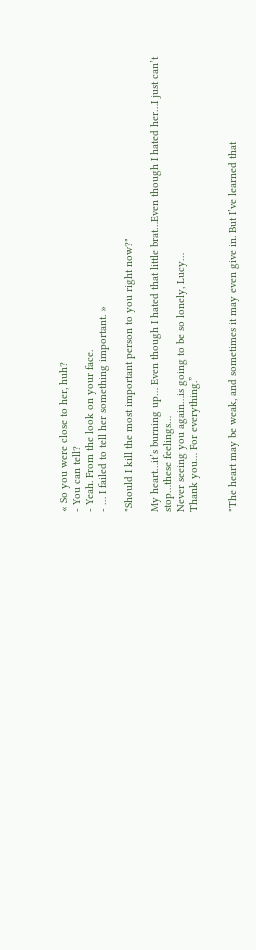« So you were close to her, huh?
- You can tell?
- Yeah. From the look on your face.
- … I failed to tell her something important. »

"Should I kill the most important person to you right now?"

My heart…it’s burning up… Even though I hated that little brat…Even though I hated her…I just can’t stop…these feelings…
Never seeing you again…is going to be so lonely, Lucy…
Thank you… For everything.”


"The heart may be weak, and sometimes it may even give in. But I’ve learned that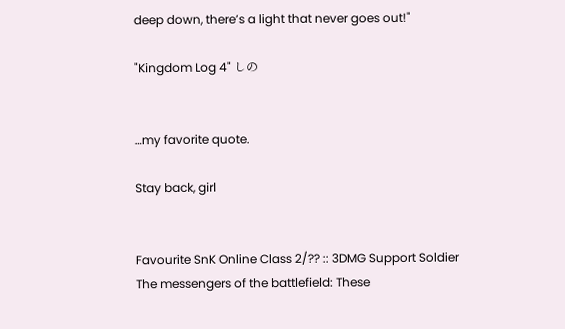deep down, there’s a light that never goes out!"

"Kingdom Log 4" しの


…my favorite quote.

Stay back, girl


Favourite SnK Online Class 2/?? :: 3DMG Support Soldier
The messengers of the battlefield: These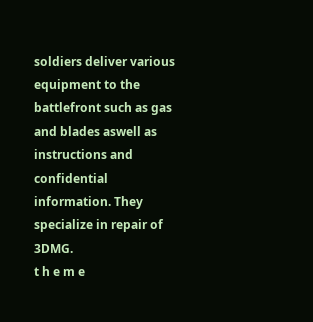soldiers deliver various equipment to the battlefront such as gas and blades aswell as instructions and confidential information. They specialize in repair of 3DMG.
t h e m e